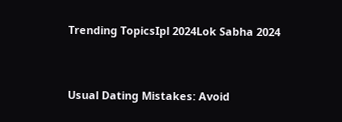Trending TopicsIpl 2024Lok Sabha 2024


Usual Dating Mistakes: Avoid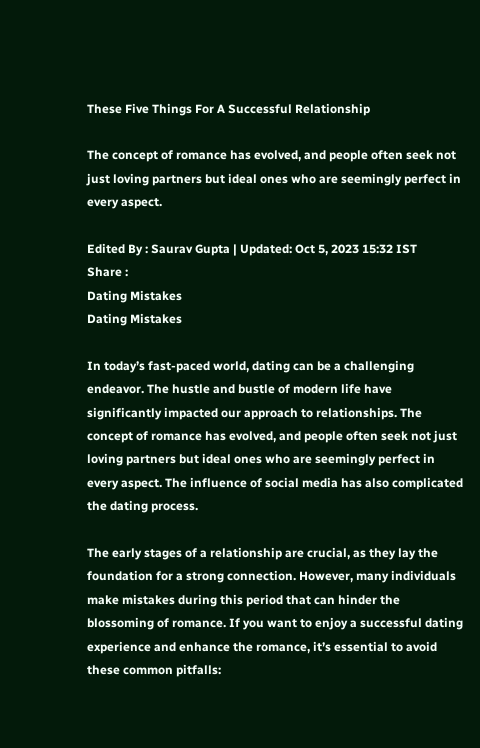These Five Things For A Successful Relationship

The concept of romance has evolved, and people often seek not just loving partners but ideal ones who are seemingly perfect in every aspect.

Edited By : Saurav Gupta | Updated: Oct 5, 2023 15:32 IST
Share :
Dating Mistakes
Dating Mistakes

In today’s fast-paced world, dating can be a challenging endeavor. The hustle and bustle of modern life have significantly impacted our approach to relationships. The concept of romance has evolved, and people often seek not just loving partners but ideal ones who are seemingly perfect in every aspect. The influence of social media has also complicated the dating process.

The early stages of a relationship are crucial, as they lay the foundation for a strong connection. However, many individuals make mistakes during this period that can hinder the blossoming of romance. If you want to enjoy a successful dating experience and enhance the romance, it’s essential to avoid these common pitfalls: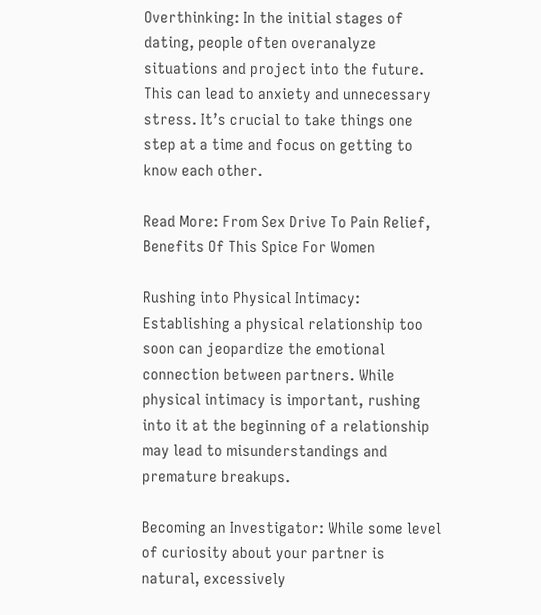Overthinking: In the initial stages of dating, people often overanalyze situations and project into the future. This can lead to anxiety and unnecessary stress. It’s crucial to take things one step at a time and focus on getting to know each other.

Read More: From Sex Drive To Pain Relief, Benefits Of This Spice For Women

Rushing into Physical Intimacy: Establishing a physical relationship too soon can jeopardize the emotional connection between partners. While physical intimacy is important, rushing into it at the beginning of a relationship may lead to misunderstandings and premature breakups.

Becoming an Investigator: While some level of curiosity about your partner is natural, excessively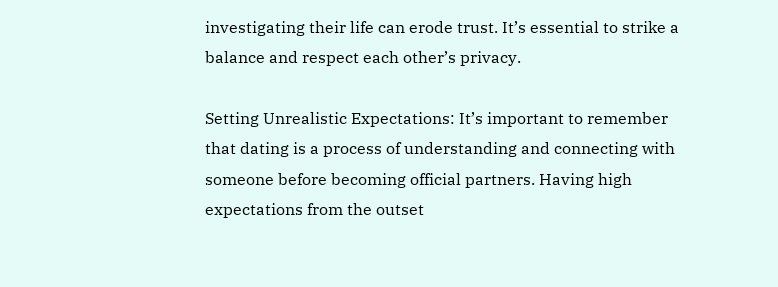investigating their life can erode trust. It’s essential to strike a balance and respect each other’s privacy.

Setting Unrealistic Expectations: It’s important to remember that dating is a process of understanding and connecting with someone before becoming official partners. Having high expectations from the outset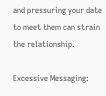and pressuring your date to meet them can strain the relationship.

Excessive Messaging: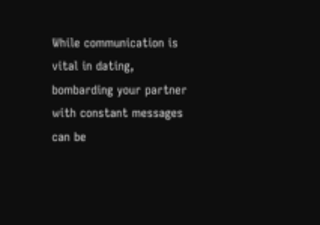While communication is vital in dating, bombarding your partner with constant messages can be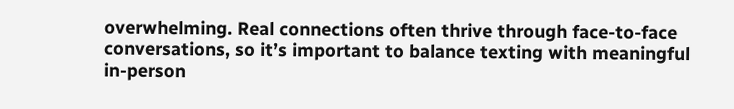overwhelming. Real connections often thrive through face-to-face conversations, so it’s important to balance texting with meaningful in-person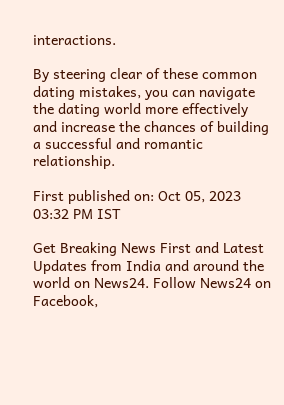interactions.

By steering clear of these common dating mistakes, you can navigate the dating world more effectively and increase the chances of building a successful and romantic relationship.

First published on: Oct 05, 2023 03:32 PM IST

Get Breaking News First and Latest Updates from India and around the world on News24. Follow News24 on Facebook,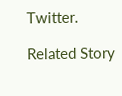Twitter.

Related Story